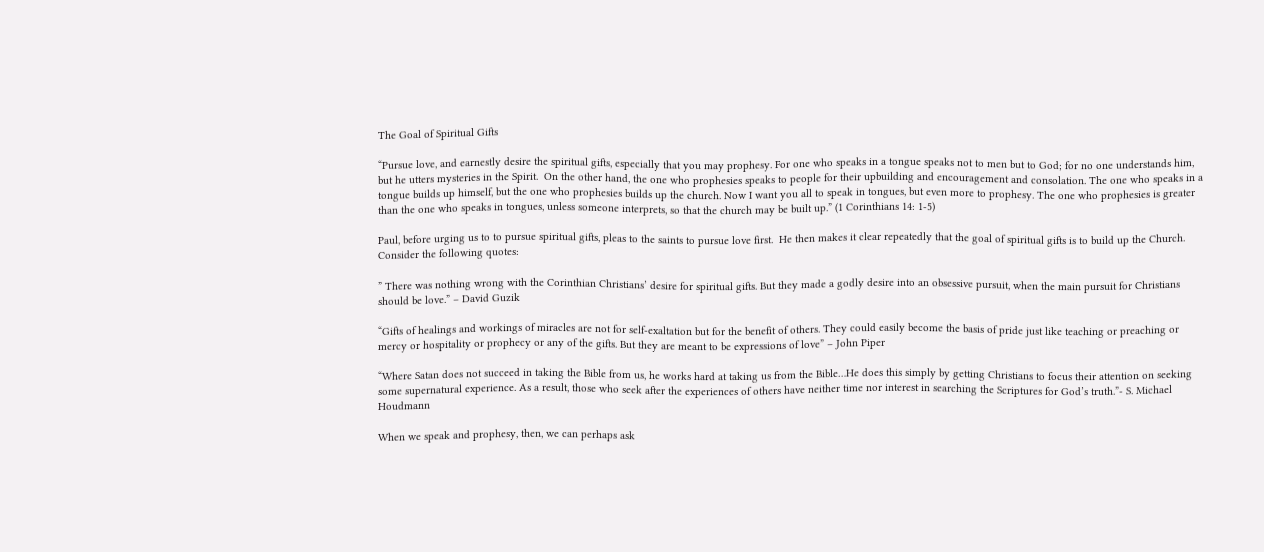The Goal of Spiritual Gifts

“Pursue love, and earnestly desire the spiritual gifts, especially that you may prophesy. For one who speaks in a tongue speaks not to men but to God; for no one understands him, but he utters mysteries in the Spirit.  On the other hand, the one who prophesies speaks to people for their upbuilding and encouragement and consolation. The one who speaks in a tongue builds up himself, but the one who prophesies builds up the church. Now I want you all to speak in tongues, but even more to prophesy. The one who prophesies is greater than the one who speaks in tongues, unless someone interprets, so that the church may be built up.” (1 Corinthians 14: 1-5)

Paul, before urging us to to pursue spiritual gifts, pleas to the saints to pursue love first.  He then makes it clear repeatedly that the goal of spiritual gifts is to build up the Church. Consider the following quotes:

” There was nothing wrong with the Corinthian Christians’ desire for spiritual gifts. But they made a godly desire into an obsessive pursuit, when the main pursuit for Christians should be love.” – David Guzik

“Gifts of healings and workings of miracles are not for self-exaltation but for the benefit of others. They could easily become the basis of pride just like teaching or preaching or mercy or hospitality or prophecy or any of the gifts. But they are meant to be expressions of love” – John Piper

“Where Satan does not succeed in taking the Bible from us, he works hard at taking us from the Bible…He does this simply by getting Christians to focus their attention on seeking some supernatural experience. As a result, those who seek after the experiences of others have neither time nor interest in searching the Scriptures for God’s truth.”- S. Michael Houdmann

When we speak and prophesy, then, we can perhaps ask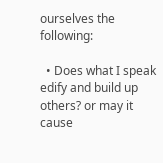ourselves the following:

  • Does what I speak edify and build up others? or may it cause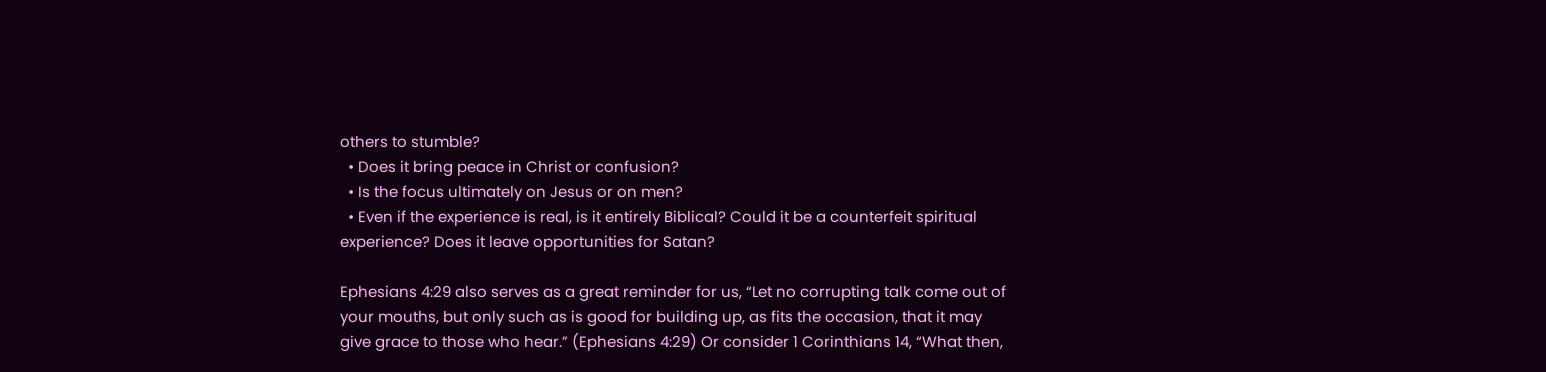others to stumble?
  • Does it bring peace in Christ or confusion?
  • Is the focus ultimately on Jesus or on men?
  • Even if the experience is real, is it entirely Biblical? Could it be a counterfeit spiritual experience? Does it leave opportunities for Satan?

Ephesians 4:29 also serves as a great reminder for us, “Let no corrupting talk come out of your mouths, but only such as is good for building up, as fits the occasion, that it may give grace to those who hear.” (Ephesians 4:29) Or consider 1 Corinthians 14, “What then,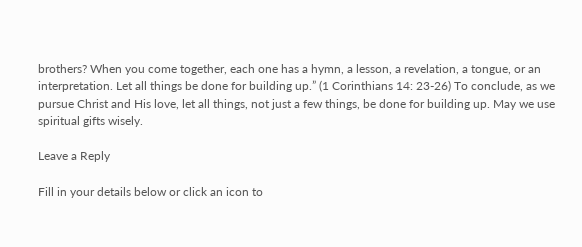brothers? When you come together, each one has a hymn, a lesson, a revelation, a tongue, or an interpretation. Let all things be done for building up.” (1 Corinthians 14: 23-26) To conclude, as we pursue Christ and His love, let all things, not just a few things, be done for building up. May we use spiritual gifts wisely.

Leave a Reply

Fill in your details below or click an icon to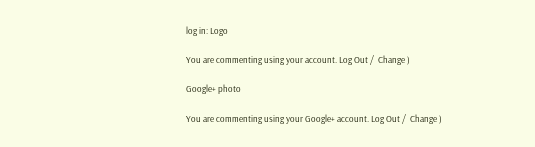log in: Logo

You are commenting using your account. Log Out /  Change )

Google+ photo

You are commenting using your Google+ account. Log Out /  Change )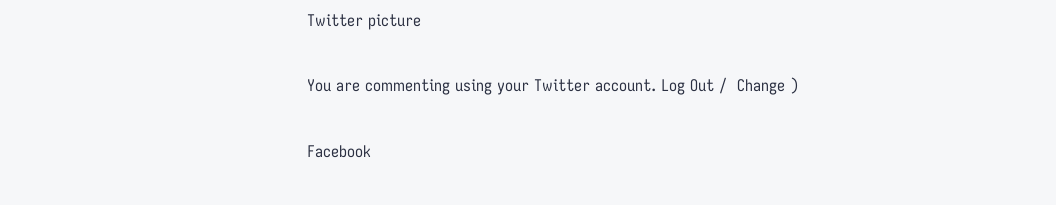Twitter picture

You are commenting using your Twitter account. Log Out /  Change )

Facebook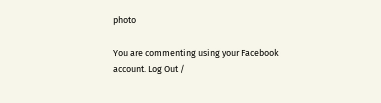photo

You are commenting using your Facebook account. Log Out /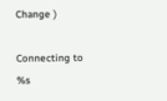Change )

Connecting to %s